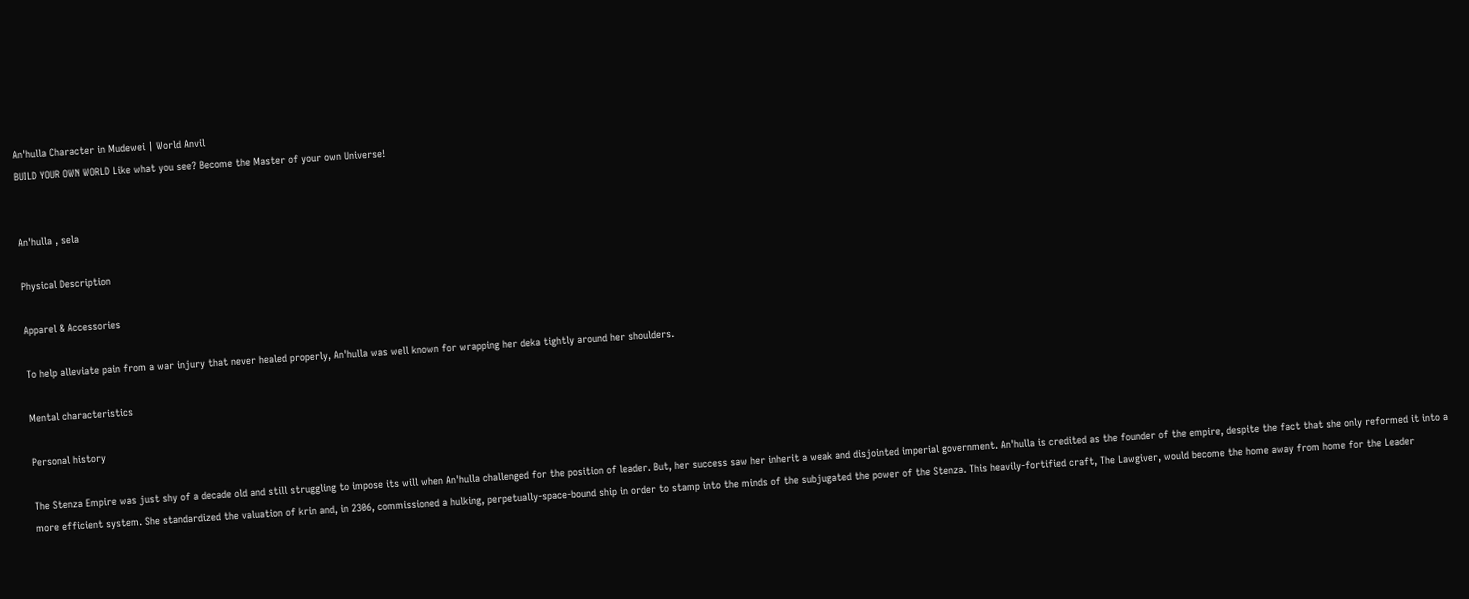An'hulla Character in Mudewei | World Anvil
BUILD YOUR OWN WORLD Like what you see? Become the Master of your own Universe!


An'hulla , sela

Physical Description

Apparel & Accessories

To help alleviate pain from a war injury that never healed properly, An'hulla was well known for wrapping her deka tightly around her shoulders.

Mental characteristics

Personal history

The Stenza Empire was just shy of a decade old and still struggling to impose its will when An'hulla challenged for the position of leader. But, her success saw her inherit a weak and disjointed imperial government. An'hulla is credited as the founder of the empire, despite the fact that she only reformed it into a more efficient system. She standardized the valuation of krin and, in 2306, commissioned a hulking, perpetually-space-bound ship in order to stamp into the minds of the subjugated the power of the Stenza. This heavily-fortified craft, The Lawgiver, would become the home away from home for the Leader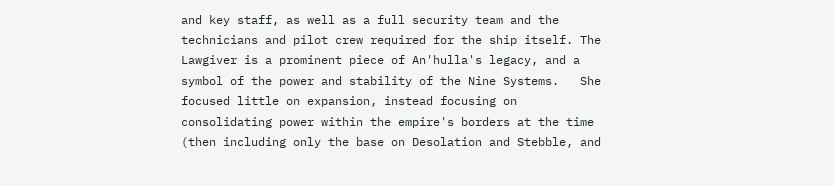and key staff, as well as a full security team and the technicians and pilot crew required for the ship itself. The Lawgiver is a prominent piece of An'hulla's legacy, and a symbol of the power and stability of the Nine Systems.   She focused little on expansion, instead focusing on consolidating power within the empire's borders at the time (then including only the base on Desolation and Stebble, and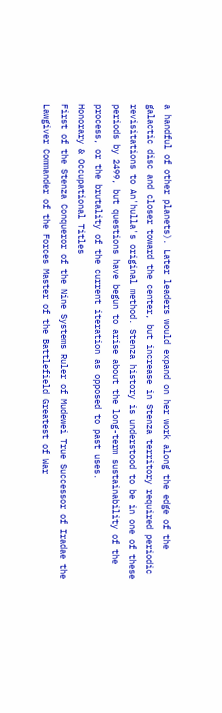a handful of other planets). Later leaders would expand on her work along the edge of the galactic disc and closer toward the center, but increase in Stenza territory required periodic revisitations to An'hulla's original method. Stenza history is understood to be in one of these periods by 2499, but questions have begun to arise about the long-term sustainability of the process, or the brutality of the current iteration as opposed to past uses.
Honorary & Occupational Titles
First of the Stenza Conqueror of the Nine Systems Ruler of Mudewei True Successor of Iradae the Lawgiver Commander of the Forces Master of the Battlefield Greatest of War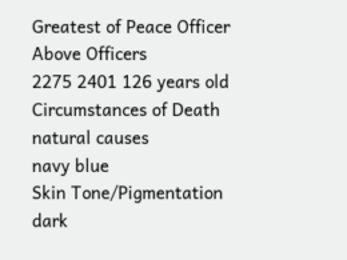Greatest of Peace Officer Above Officers
2275 2401 126 years old
Circumstances of Death
natural causes
navy blue
Skin Tone/Pigmentation
dark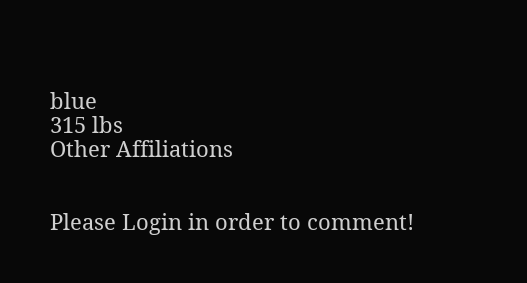blue
315 lbs
Other Affiliations


Please Login in order to comment!